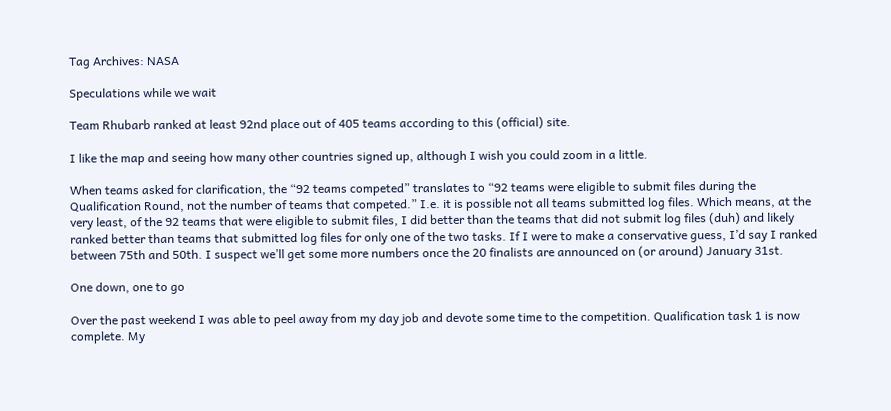Tag Archives: NASA

Speculations while we wait

Team Rhubarb ranked at least 92nd place out of 405 teams according to this (official) site.

I like the map and seeing how many other countries signed up, although I wish you could zoom in a little.

When teams asked for clarification, the “92 teams competed” translates to “92 teams were eligible to submit files during the Qualification Round, not the number of teams that competed.” I.e. it is possible not all teams submitted log files. Which means, at the very least, of the 92 teams that were eligible to submit files, I did better than the teams that did not submit log files (duh) and likely ranked better than teams that submitted log files for only one of the two tasks. If I were to make a conservative guess, I’d say I ranked between 75th and 50th. I suspect we’ll get some more numbers once the 20 finalists are announced on (or around) January 31st.

One down, one to go

Over the past weekend I was able to peel away from my day job and devote some time to the competition. Qualification task 1 is now complete. My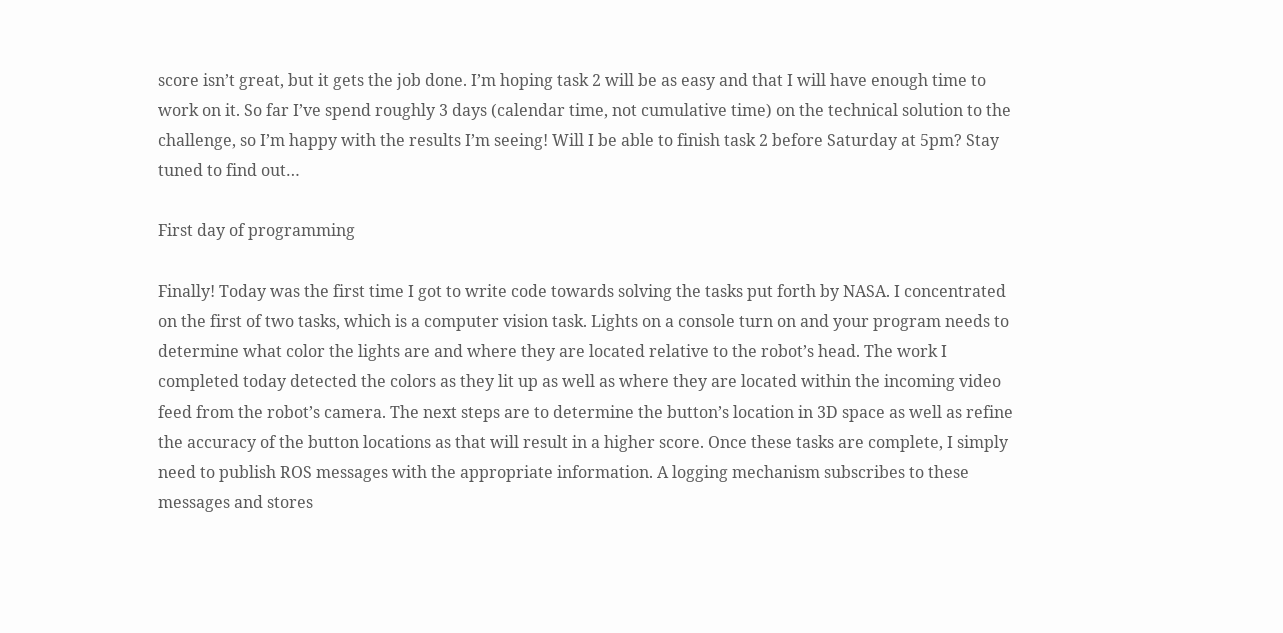score isn’t great, but it gets the job done. I’m hoping task 2 will be as easy and that I will have enough time to work on it. So far I’ve spend roughly 3 days (calendar time, not cumulative time) on the technical solution to the challenge, so I’m happy with the results I’m seeing! Will I be able to finish task 2 before Saturday at 5pm? Stay tuned to find out…

First day of programming

Finally! Today was the first time I got to write code towards solving the tasks put forth by NASA. I concentrated on the first of two tasks, which is a computer vision task. Lights on a console turn on and your program needs to determine what color the lights are and where they are located relative to the robot’s head. The work I completed today detected the colors as they lit up as well as where they are located within the incoming video feed from the robot’s camera. The next steps are to determine the button’s location in 3D space as well as refine the accuracy of the button locations as that will result in a higher score. Once these tasks are complete, I simply need to publish ROS messages with the appropriate information. A logging mechanism subscribes to these messages and stores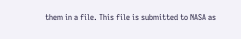them in a file. This file is submitted to NASA as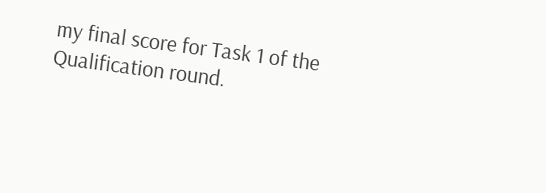my final score for Task 1 of the Qualification round.